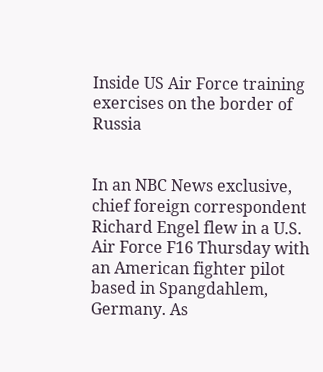Inside US Air Force training exercises on the border of Russia


In an NBC News exclusive, chief foreign correspondent Richard Engel flew in a U.S. Air Force F16 Thursday with an American fighter pilot based in Spangdahlem, Germany. As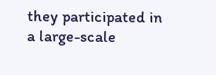they participated in a large-scale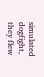simulated dogfight, they flew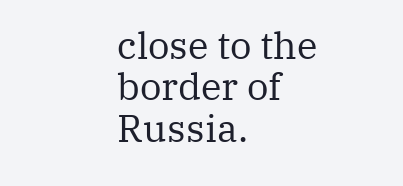close to the border of Russia.